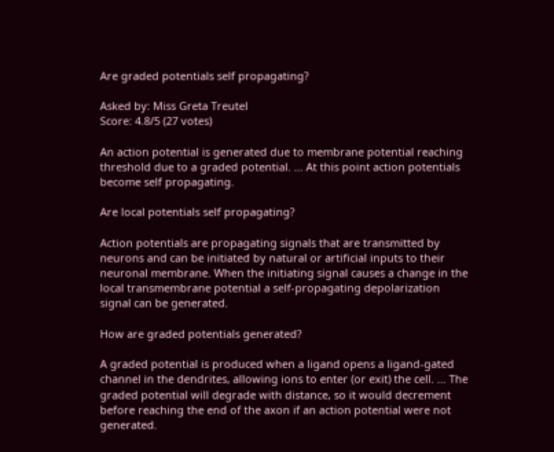Are graded potentials self propagating?

Asked by: Miss Greta Treutel
Score: 4.8/5 (27 votes)

An action potential is generated due to membrane potential reaching threshold due to a graded potential. ... At this point action potentials become self propagating.

Are local potentials self propagating?

Action potentials are propagating signals that are transmitted by neurons and can be initiated by natural or artificial inputs to their neuronal membrane. When the initiating signal causes a change in the local transmembrane potential a self-propagating depolarization signal can be generated.

How are graded potentials generated?

A graded potential is produced when a ligand opens a ligand-gated channel in the dendrites, allowing ions to enter (or exit) the cell. ... The graded potential will degrade with distance, so it would decrement before reaching the end of the axon if an action potential were not generated.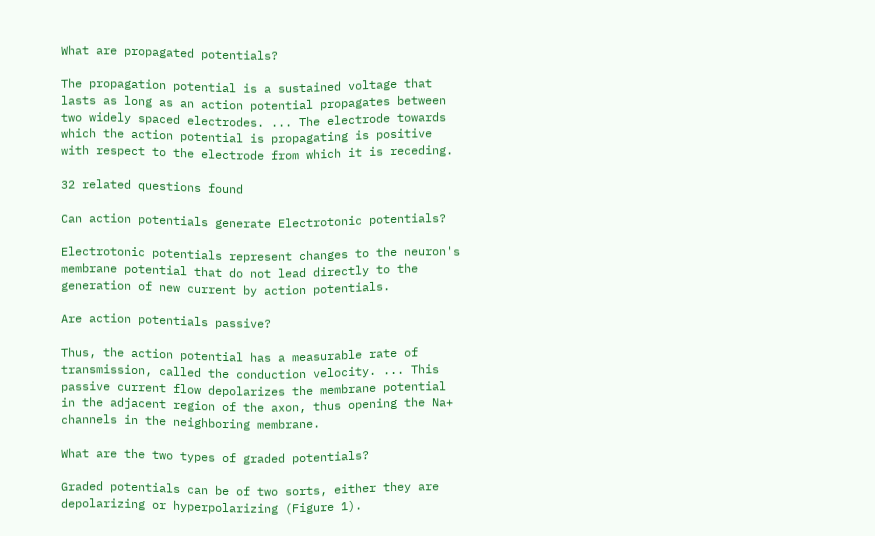What are propagated potentials?

The propagation potential is a sustained voltage that lasts as long as an action potential propagates between two widely spaced electrodes. ... The electrode towards which the action potential is propagating is positive with respect to the electrode from which it is receding.

32 related questions found

Can action potentials generate Electrotonic potentials?

Electrotonic potentials represent changes to the neuron's membrane potential that do not lead directly to the generation of new current by action potentials.

Are action potentials passive?

Thus, the action potential has a measurable rate of transmission, called the conduction velocity. ... This passive current flow depolarizes the membrane potential in the adjacent region of the axon, thus opening the Na+ channels in the neighboring membrane.

What are the two types of graded potentials?

Graded potentials can be of two sorts, either they are depolarizing or hyperpolarizing (Figure 1).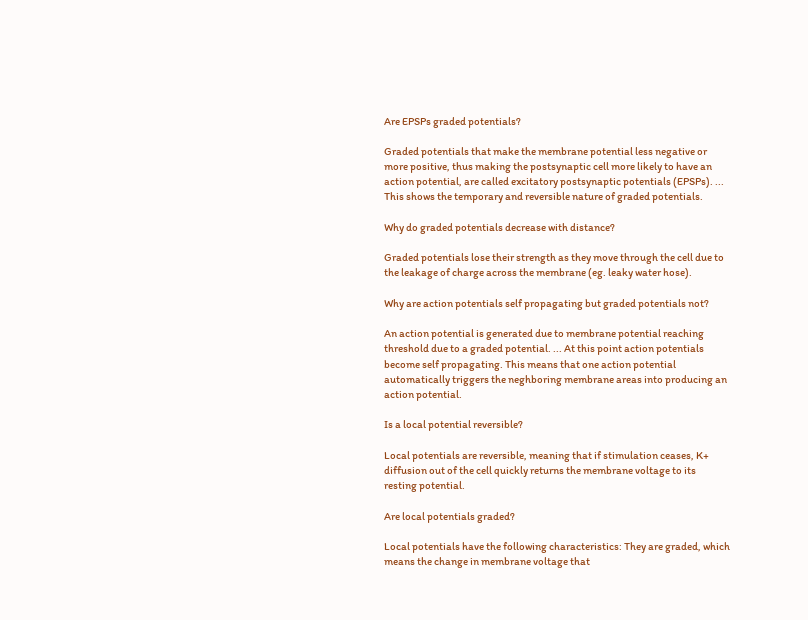Are EPSPs graded potentials?

Graded potentials that make the membrane potential less negative or more positive, thus making the postsynaptic cell more likely to have an action potential, are called excitatory postsynaptic potentials (EPSPs). ... This shows the temporary and reversible nature of graded potentials.

Why do graded potentials decrease with distance?

Graded potentials lose their strength as they move through the cell due to the leakage of charge across the membrane (eg. leaky water hose).

Why are action potentials self propagating but graded potentials not?

An action potential is generated due to membrane potential reaching threshold due to a graded potential. ... At this point action potentials become self propagating. This means that one action potential automatically triggers the neghboring membrane areas into producing an action potential.

Is a local potential reversible?

Local potentials are reversible, meaning that if stimulation ceases, K+ diffusion out of the cell quickly returns the membrane voltage to its resting potential.

Are local potentials graded?

Local potentials have the following characteristics: They are graded, which means the change in membrane voltage that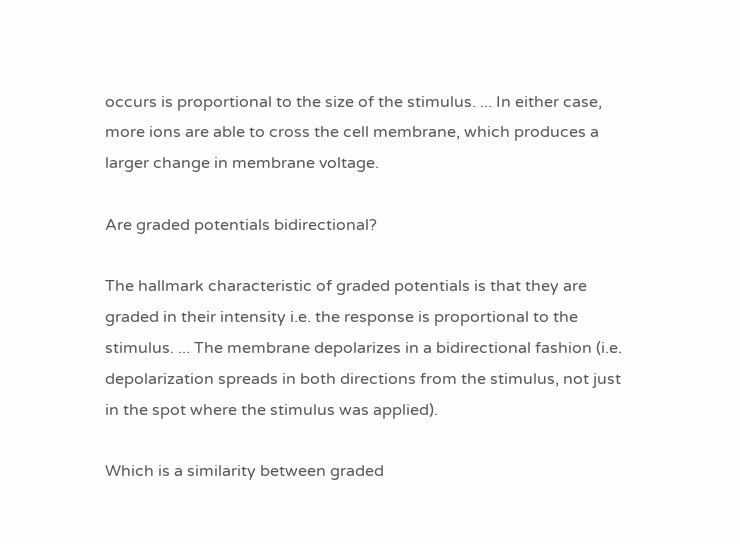occurs is proportional to the size of the stimulus. ... In either case, more ions are able to cross the cell membrane, which produces a larger change in membrane voltage.

Are graded potentials bidirectional?

The hallmark characteristic of graded potentials is that they are graded in their intensity i.e. the response is proportional to the stimulus. ... The membrane depolarizes in a bidirectional fashion (i.e. depolarization spreads in both directions from the stimulus, not just in the spot where the stimulus was applied).

Which is a similarity between graded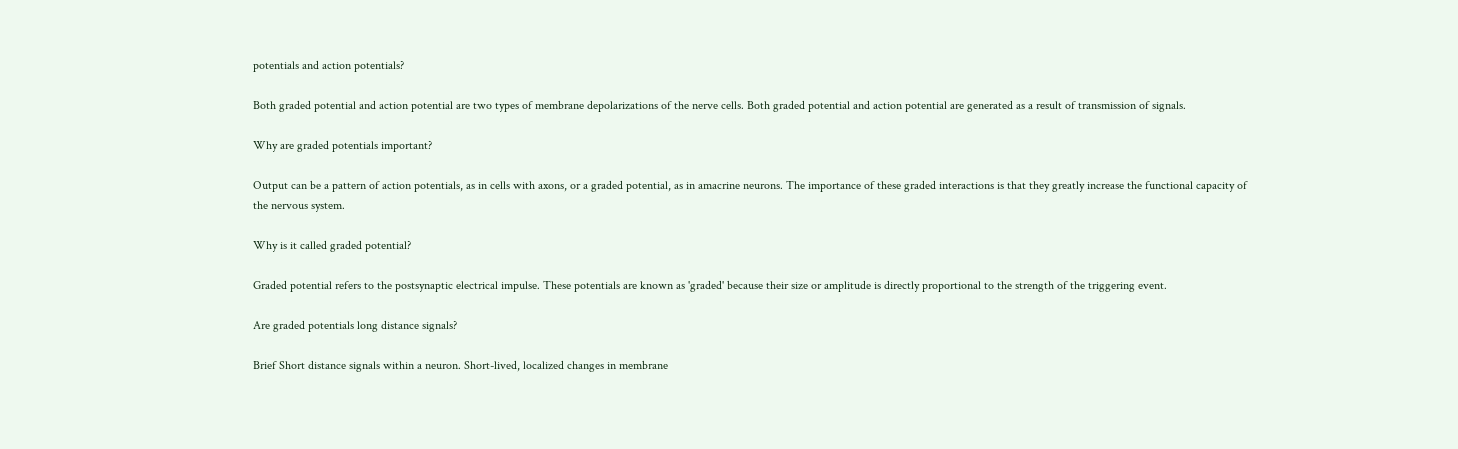potentials and action potentials?

Both graded potential and action potential are two types of membrane depolarizations of the nerve cells. Both graded potential and action potential are generated as a result of transmission of signals.

Why are graded potentials important?

Output can be a pattern of action potentials, as in cells with axons, or a graded potential, as in amacrine neurons. The importance of these graded interactions is that they greatly increase the functional capacity of the nervous system.

Why is it called graded potential?

Graded potential refers to the postsynaptic electrical impulse. These potentials are known as 'graded' because their size or amplitude is directly proportional to the strength of the triggering event.

Are graded potentials long distance signals?

Brief Short distance signals within a neuron. Short-lived, localized changes in membrane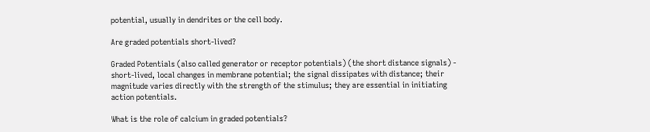potential, usually in dendrites or the cell body.

Are graded potentials short-lived?

Graded Potentials (also called generator or receptor potentials) (the short distance signals) - short-lived, local changes in membrane potential; the signal dissipates with distance; their magnitude varies directly with the strength of the stimulus; they are essential in initiating action potentials.

What is the role of calcium in graded potentials?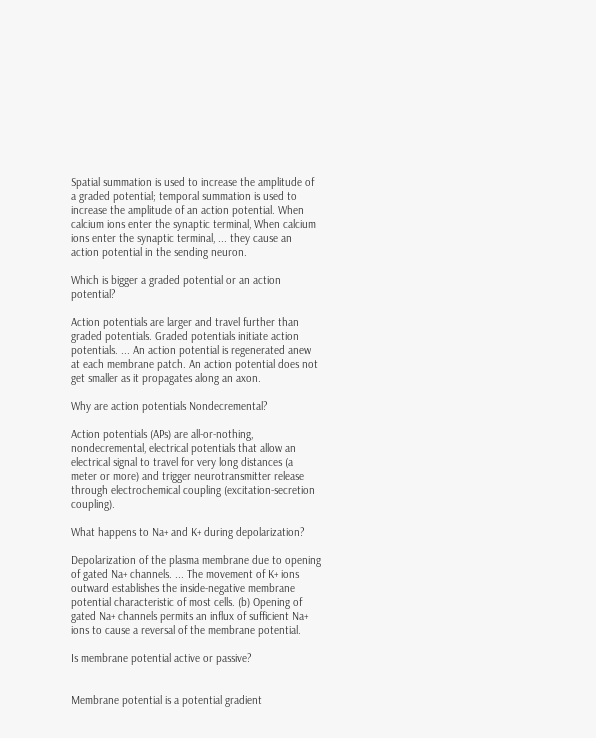Spatial summation is used to increase the amplitude of a graded potential; temporal summation is used to increase the amplitude of an action potential. When calcium ions enter the synaptic terminal, When calcium ions enter the synaptic terminal, ... they cause an action potential in the sending neuron.

Which is bigger a graded potential or an action potential?

Action potentials are larger and travel further than graded potentials. Graded potentials initiate action potentials. ... An action potential is regenerated anew at each membrane patch. An action potential does not get smaller as it propagates along an axon.

Why are action potentials Nondecremental?

Action potentials (APs) are all-or-nothing, nondecremental, electrical potentials that allow an electrical signal to travel for very long distances (a meter or more) and trigger neurotransmitter release through electrochemical coupling (excitation-secretion coupling).

What happens to Na+ and K+ during depolarization?

Depolarization of the plasma membrane due to opening of gated Na+ channels. ... The movement of K+ ions outward establishes the inside-negative membrane potential characteristic of most cells. (b) Opening of gated Na+ channels permits an influx of sufficient Na+ ions to cause a reversal of the membrane potential.

Is membrane potential active or passive?


Membrane potential is a potential gradient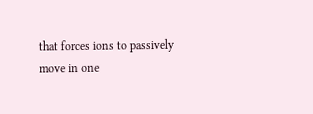that forces ions to passively move in one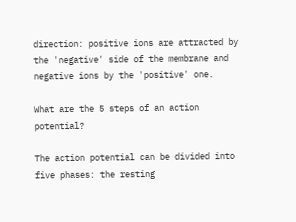direction: positive ions are attracted by the 'negative' side of the membrane and negative ions by the 'positive' one.

What are the 5 steps of an action potential?

The action potential can be divided into five phases: the resting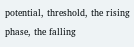potential, threshold, the rising phase, the falling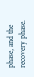phase, and the recovery phase.